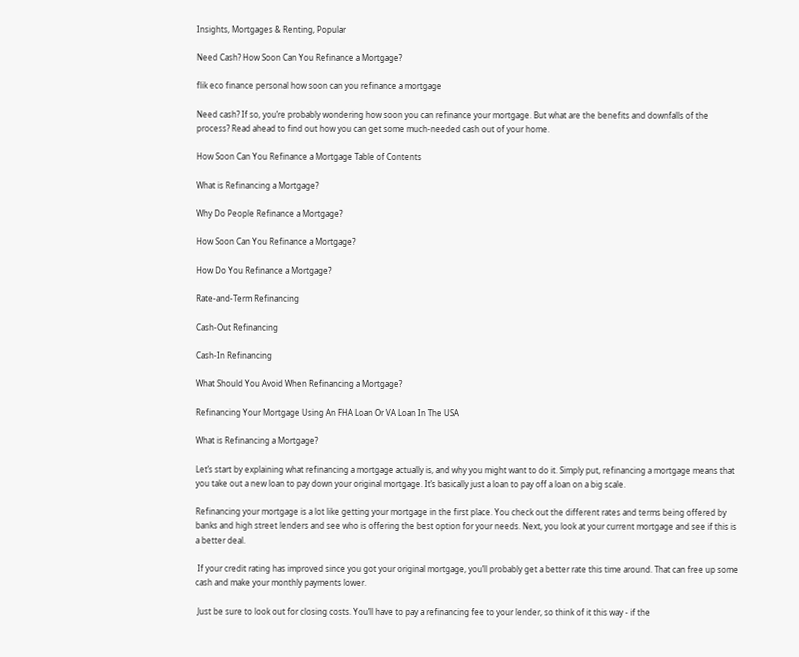Insights, Mortgages & Renting, Popular

Need Cash? How Soon Can You Refinance a Mortgage?

flik eco finance personal how soon can you refinance a mortgage

Need cash? If so, you’re probably wondering how soon you can refinance your mortgage. But what are the benefits and downfalls of the process? Read ahead to find out how you can get some much-needed cash out of your home.

How Soon Can You Refinance a Mortgage Table of Contents

What is Refinancing a Mortgage?

Why Do People Refinance a Mortgage?

How Soon Can You Refinance a Mortgage?

How Do You Refinance a Mortgage?

Rate-and-Term Refinancing

Cash-Out Refinancing

Cash-In Refinancing

What Should You Avoid When Refinancing a Mortgage?

Refinancing Your Mortgage Using An FHA Loan Or VA Loan In The USA

What is Refinancing a Mortgage?

Let’s start by explaining what refinancing a mortgage actually is, and why you might want to do it. Simply put, refinancing a mortgage means that you take out a new loan to pay down your original mortgage. It’s basically just a loan to pay off a loan on a big scale.

Refinancing your mortgage is a lot like getting your mortgage in the first place. You check out the different rates and terms being offered by banks and high street lenders and see who is offering the best option for your needs. Next, you look at your current mortgage and see if this is a better deal.

 If your credit rating has improved since you got your original mortgage, you’ll probably get a better rate this time around. That can free up some cash and make your monthly payments lower.

 Just be sure to look out for closing costs. You’ll have to pay a refinancing fee to your lender, so think of it this way - if the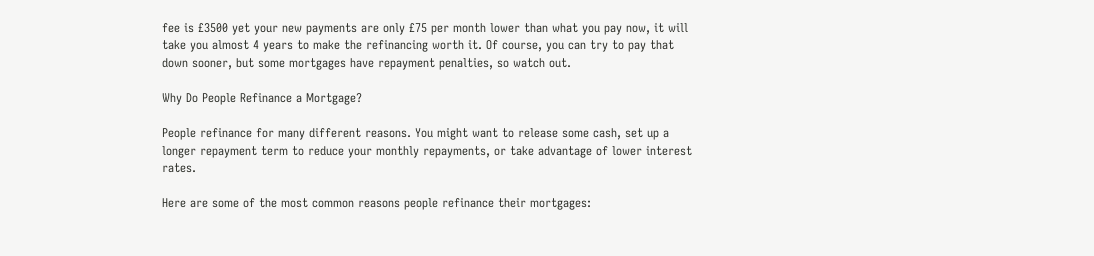fee is £3500 yet your new payments are only £75 per month lower than what you pay now, it will take you almost 4 years to make the refinancing worth it. Of course, you can try to pay that down sooner, but some mortgages have repayment penalties, so watch out.

Why Do People Refinance a Mortgage?

People refinance for many different reasons. You might want to release some cash, set up a longer repayment term to reduce your monthly repayments, or take advantage of lower interest rates.

Here are some of the most common reasons people refinance their mortgages: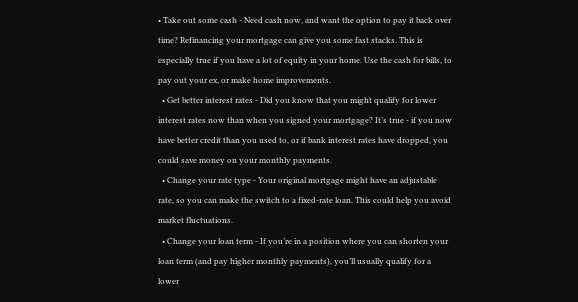• Take out some cash - Need cash now, and want the option to pay it back over time? Refinancing your mortgage can give you some fast stacks. This is especially true if you have a lot of equity in your home. Use the cash for bills, to pay out your ex, or make home improvements.
  • Get better interest rates - Did you know that you might qualify for lower interest rates now than when you signed your mortgage? It’s true - if you now have better credit than you used to, or if bank interest rates have dropped, you could save money on your monthly payments.
  • Change your rate type - Your original mortgage might have an adjustable rate, so you can make the switch to a fixed-rate loan. This could help you avoid market fluctuations.
  • Change your loan term - If you’re in a position where you can shorten your loan term (and pay higher monthly payments), you’ll usually qualify for a lower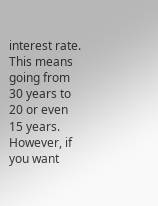interest rate. This means going from 30 years to 20 or even 15 years. However, if you want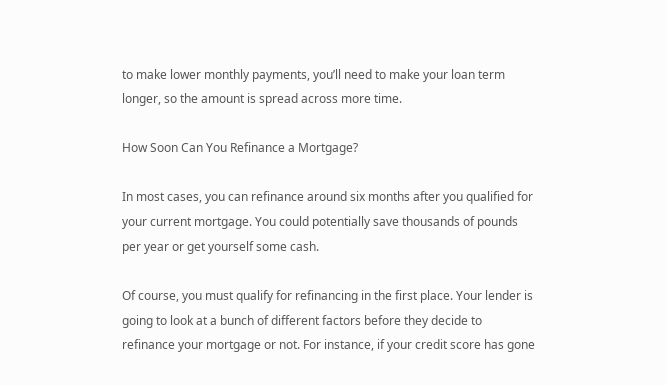to make lower monthly payments, you’ll need to make your loan term longer, so the amount is spread across more time.

How Soon Can You Refinance a Mortgage?

In most cases, you can refinance around six months after you qualified for your current mortgage. You could potentially save thousands of pounds per year or get yourself some cash.

Of course, you must qualify for refinancing in the first place. Your lender is going to look at a bunch of different factors before they decide to refinance your mortgage or not. For instance, if your credit score has gone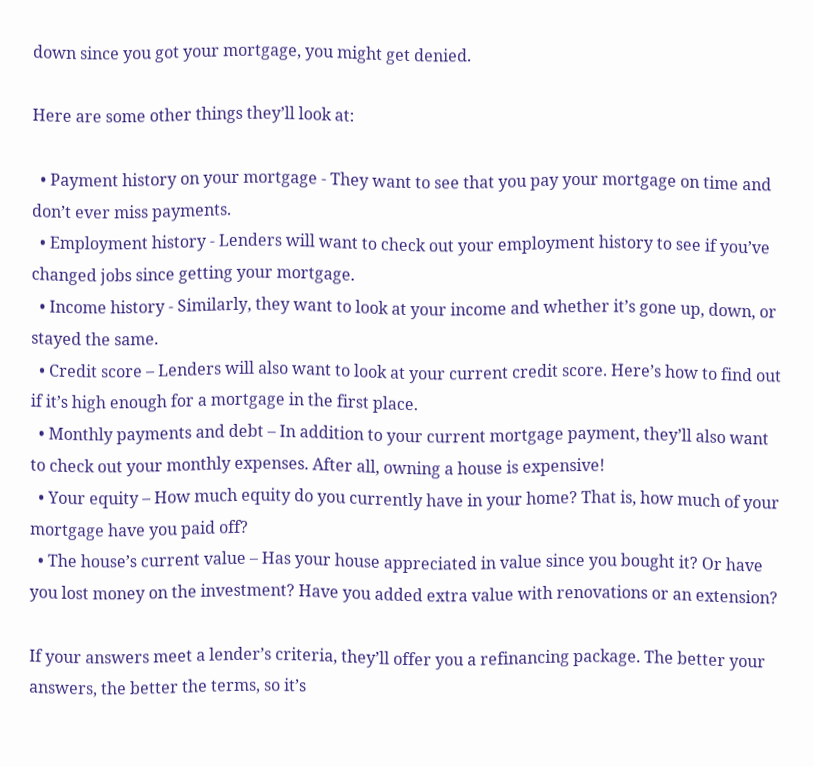down since you got your mortgage, you might get denied.

Here are some other things they’ll look at:

  • Payment history on your mortgage - They want to see that you pay your mortgage on time and don’t ever miss payments.
  • Employment history - Lenders will want to check out your employment history to see if you’ve changed jobs since getting your mortgage.
  • Income history - Similarly, they want to look at your income and whether it’s gone up, down, or stayed the same.
  • Credit score – Lenders will also want to look at your current credit score. Here’s how to find out if it’s high enough for a mortgage in the first place.
  • Monthly payments and debt – In addition to your current mortgage payment, they’ll also want to check out your monthly expenses. After all, owning a house is expensive!
  • Your equity – How much equity do you currently have in your home? That is, how much of your mortgage have you paid off?
  • The house’s current value – Has your house appreciated in value since you bought it? Or have you lost money on the investment? Have you added extra value with renovations or an extension?

If your answers meet a lender’s criteria, they’ll offer you a refinancing package. The better your answers, the better the terms, so it’s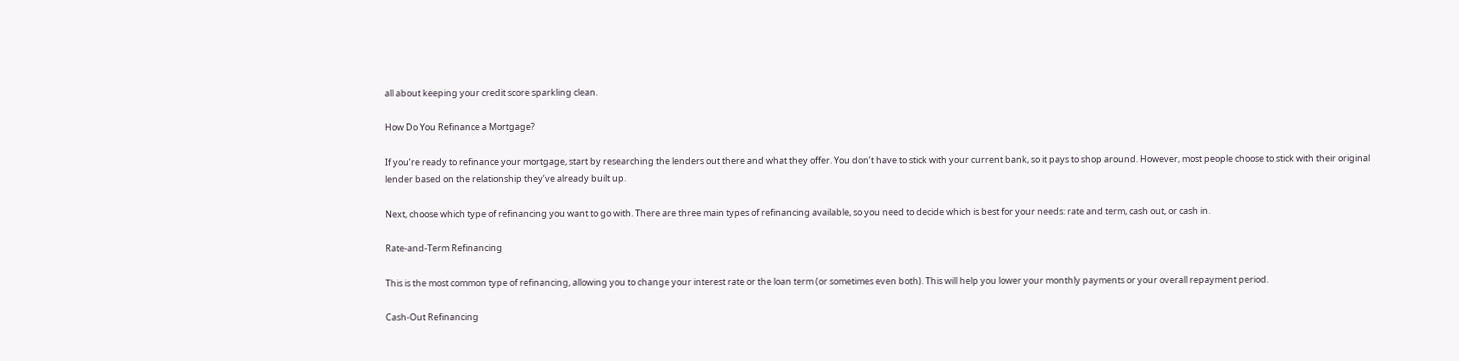all about keeping your credit score sparkling clean.

How Do You Refinance a Mortgage?

If you’re ready to refinance your mortgage, start by researching the lenders out there and what they offer. You don’t have to stick with your current bank, so it pays to shop around. However, most people choose to stick with their original lender based on the relationship they’ve already built up.

Next, choose which type of refinancing you want to go with. There are three main types of refinancing available, so you need to decide which is best for your needs: rate and term, cash out, or cash in.

Rate-and-Term Refinancing

This is the most common type of refinancing, allowing you to change your interest rate or the loan term (or sometimes even both). This will help you lower your monthly payments or your overall repayment period.

Cash-Out Refinancing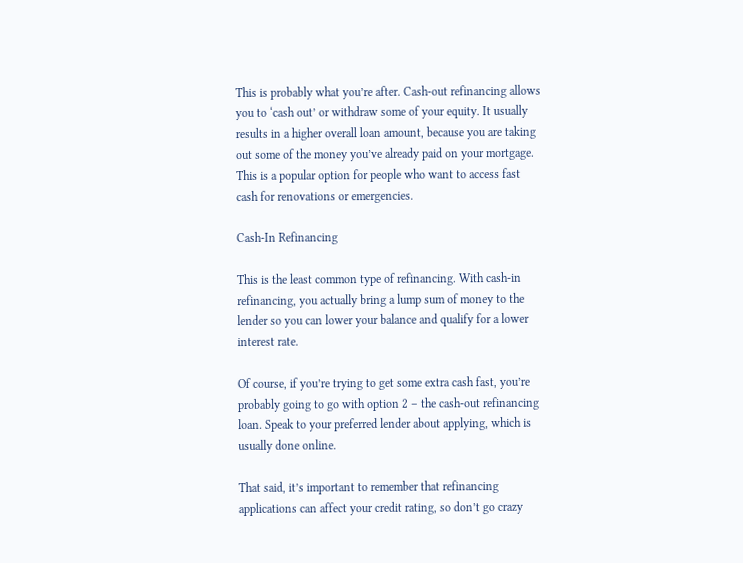This is probably what you’re after. Cash-out refinancing allows you to ‘cash out’ or withdraw some of your equity. It usually results in a higher overall loan amount, because you are taking out some of the money you’ve already paid on your mortgage. This is a popular option for people who want to access fast cash for renovations or emergencies.

Cash-In Refinancing

This is the least common type of refinancing. With cash-in refinancing, you actually bring a lump sum of money to the lender so you can lower your balance and qualify for a lower interest rate.

Of course, if you’re trying to get some extra cash fast, you’re probably going to go with option 2 – the cash-out refinancing loan. Speak to your preferred lender about applying, which is usually done online.

That said, it’s important to remember that refinancing applications can affect your credit rating, so don’t go crazy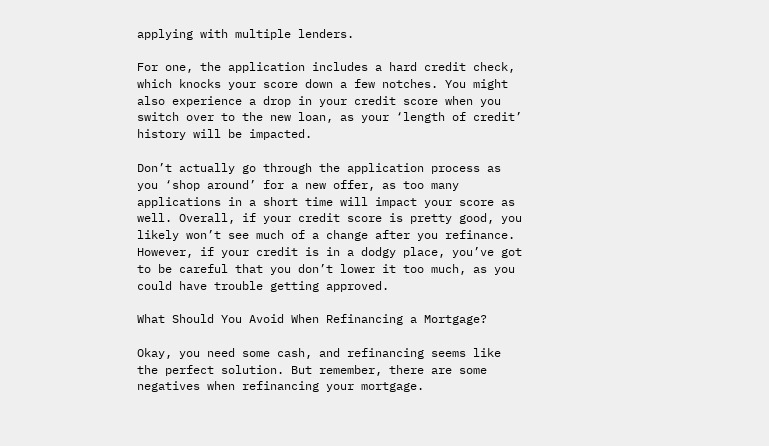applying with multiple lenders.

For one, the application includes a hard credit check, which knocks your score down a few notches. You might also experience a drop in your credit score when you switch over to the new loan, as your ‘length of credit’ history will be impacted.

Don’t actually go through the application process as you ‘shop around’ for a new offer, as too many applications in a short time will impact your score as well. Overall, if your credit score is pretty good, you likely won’t see much of a change after you refinance. However, if your credit is in a dodgy place, you’ve got to be careful that you don’t lower it too much, as you could have trouble getting approved.

What Should You Avoid When Refinancing a Mortgage?

Okay, you need some cash, and refinancing seems like the perfect solution. But remember, there are some negatives when refinancing your mortgage.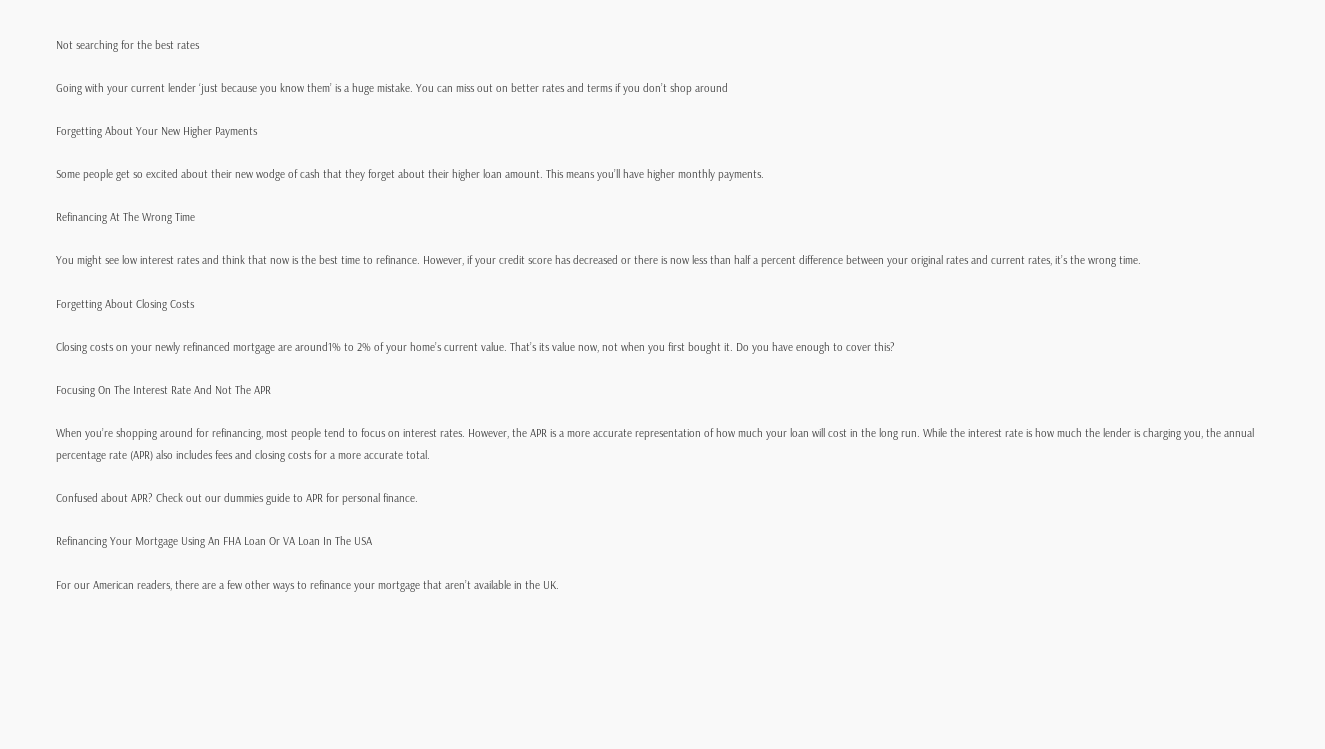Not searching for the best rates

Going with your current lender ‘just because you know them’ is a huge mistake. You can miss out on better rates and terms if you don’t shop around

Forgetting About Your New Higher Payments

Some people get so excited about their new wodge of cash that they forget about their higher loan amount. This means you’ll have higher monthly payments.

Refinancing At The Wrong Time

You might see low interest rates and think that now is the best time to refinance. However, if your credit score has decreased or there is now less than half a percent difference between your original rates and current rates, it’s the wrong time.

Forgetting About Closing Costs

Closing costs on your newly refinanced mortgage are around1% to 2% of your home’s current value. That’s its value now, not when you first bought it. Do you have enough to cover this?

Focusing On The Interest Rate And Not The APR

When you’re shopping around for refinancing, most people tend to focus on interest rates. However, the APR is a more accurate representation of how much your loan will cost in the long run. While the interest rate is how much the lender is charging you, the annual percentage rate (APR) also includes fees and closing costs for a more accurate total.

Confused about APR? Check out our dummies guide to APR for personal finance.

Refinancing Your Mortgage Using An FHA Loan Or VA Loan In The USA

For our American readers, there are a few other ways to refinance your mortgage that aren’t available in the UK.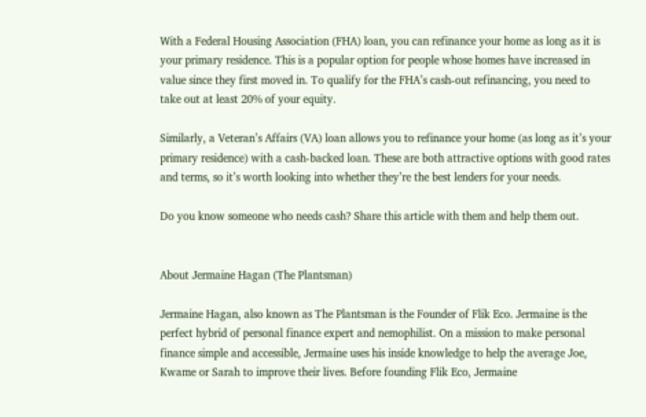With a Federal Housing Association (FHA) loan, you can refinance your home as long as it is your primary residence. This is a popular option for people whose homes have increased in value since they first moved in. To qualify for the FHA’s cash-out refinancing, you need to take out at least 20% of your equity.

Similarly, a Veteran’s Affairs (VA) loan allows you to refinance your home (as long as it’s your primary residence) with a cash-backed loan. These are both attractive options with good rates and terms, so it’s worth looking into whether they’re the best lenders for your needs.

Do you know someone who needs cash? Share this article with them and help them out.


About Jermaine Hagan (The Plantsman)

Jermaine Hagan, also known as The Plantsman is the Founder of Flik Eco. Jermaine is the perfect hybrid of personal finance expert and nemophilist. On a mission to make personal finance simple and accessible, Jermaine uses his inside knowledge to help the average Joe, Kwame or Sarah to improve their lives. Before founding Flik Eco, Jermaine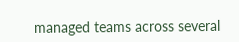managed teams across several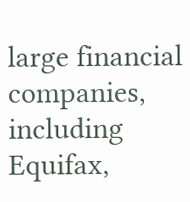large financial companies, including Equifax,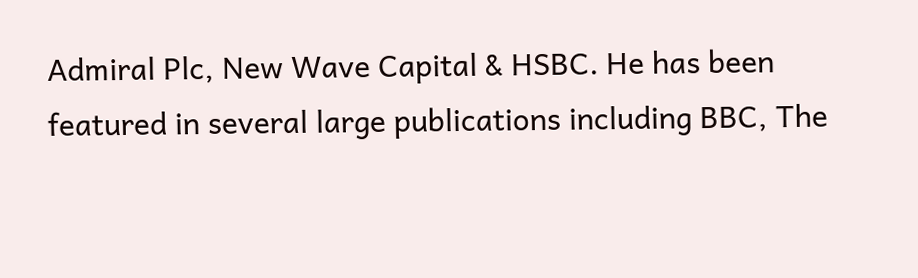Admiral Plc, New Wave Capital & HSBC. He has been featured in several large publications including BBC, The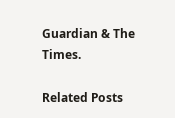Guardian & The Times.

Related Posts